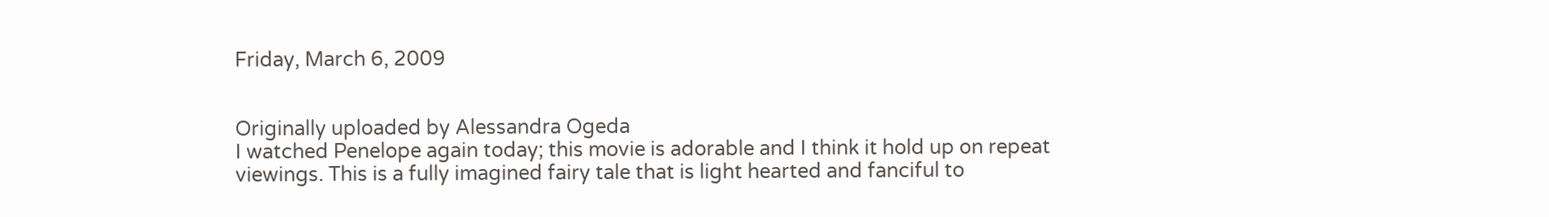Friday, March 6, 2009


Originally uploaded by Alessandra Ogeda
I watched Penelope again today; this movie is adorable and I think it hold up on repeat viewings. This is a fully imagined fairy tale that is light hearted and fanciful to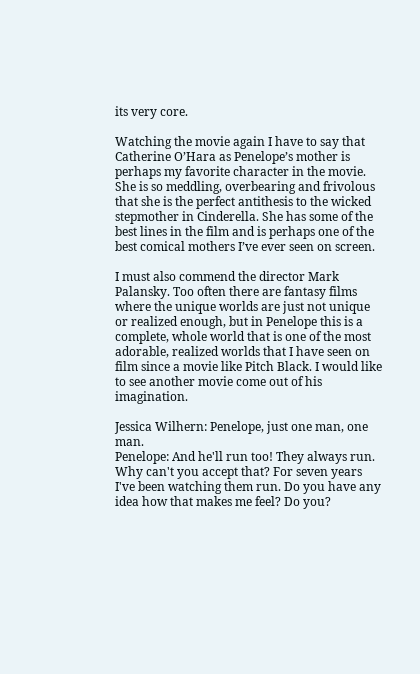its very core.

Watching the movie again I have to say that Catherine O’Hara as Penelope’s mother is perhaps my favorite character in the movie. She is so meddling, overbearing and frivolous that she is the perfect antithesis to the wicked stepmother in Cinderella. She has some of the best lines in the film and is perhaps one of the best comical mothers I’ve ever seen on screen.

I must also commend the director Mark Palansky. Too often there are fantasy films where the unique worlds are just not unique or realized enough, but in Penelope this is a complete, whole world that is one of the most adorable, realized worlds that I have seen on film since a movie like Pitch Black. I would like to see another movie come out of his imagination.

Jessica Wilhern: Penelope, just one man, one man.
Penelope: And he'll run too! They always run. Why can't you accept that? For seven years I've been watching them run. Do you have any idea how that makes me feel? Do you?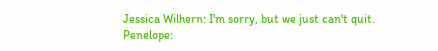Jessica Wilhern: I'm sorry, but we just can't quit.
Penelope: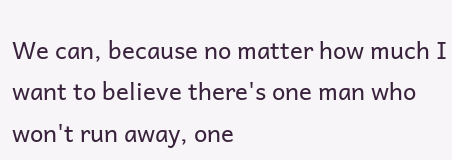We can, because no matter how much I want to believe there's one man who won't run away, one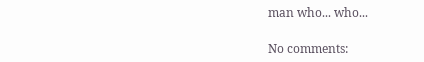man who... who...

No comments: